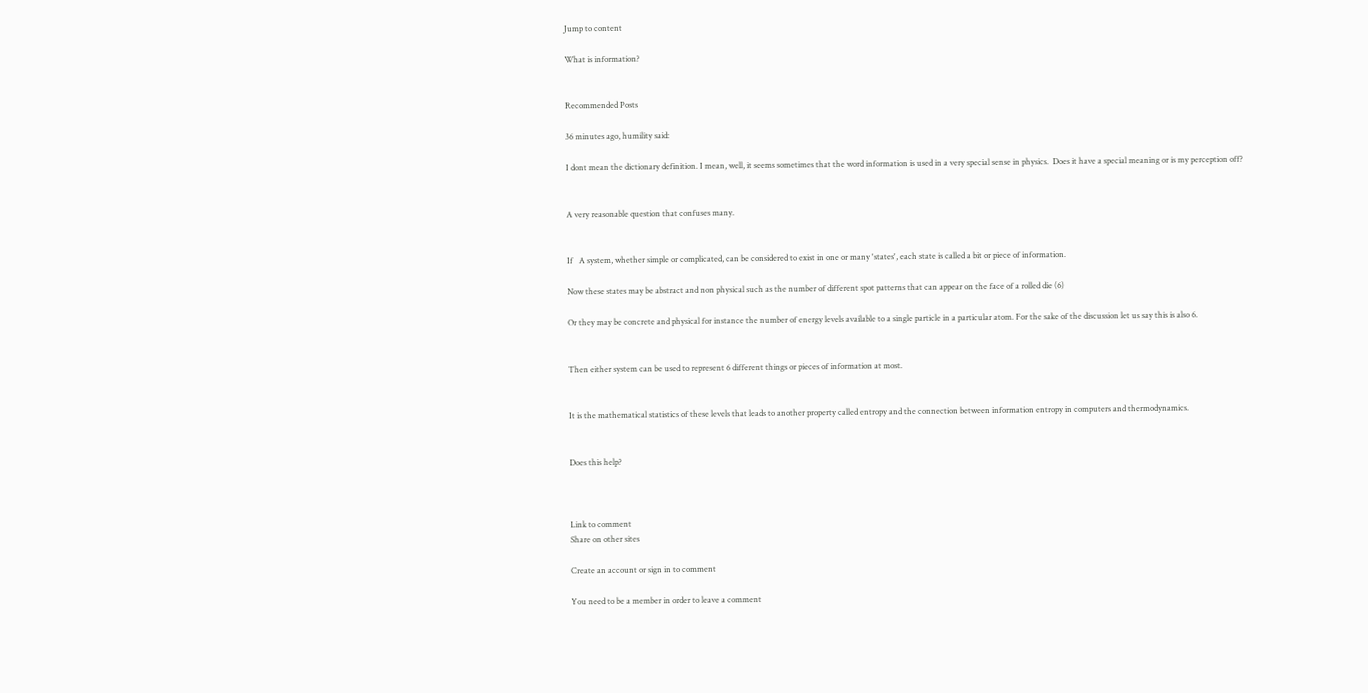Jump to content

What is information?


Recommended Posts

36 minutes ago, humility said:

I dont mean the dictionary definition. I mean, well, it seems sometimes that the word information is used in a very special sense in physics.  Does it have a special meaning or is my perception off?


A very reasonable question that confuses many.


If   A system, whether simple or complicated, can be considered to exist in one or many 'states', each state is called a bit or piece of information.

Now these states may be abstract and non physical such as the number of different spot patterns that can appear on the face of a rolled die (6)

Or they may be concrete and physical for instance the number of energy levels available to a single particle in a particular atom. For the sake of the discussion let us say this is also 6.


Then either system can be used to represent 6 different things or pieces of information at most.


It is the mathematical statistics of these levels that leads to another property called entropy and the connection between information entropy in computers and thermodynamics.


Does this help?



Link to comment
Share on other sites

Create an account or sign in to comment

You need to be a member in order to leave a comment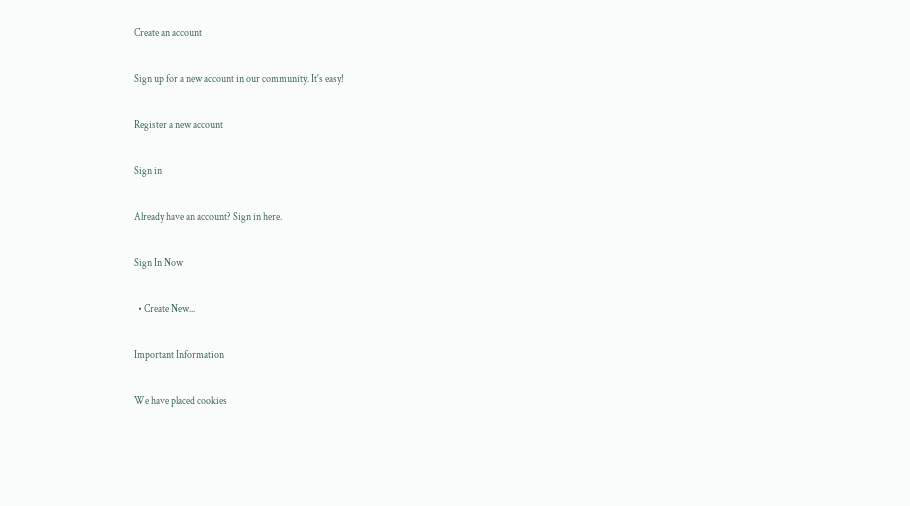Create an account

Sign up for a new account in our community. It's easy!

Register a new account

Sign in

Already have an account? Sign in here.

Sign In Now

  • Create New...

Important Information

We have placed cookies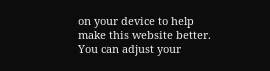on your device to help make this website better. You can adjust your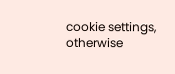cookie settings, otherwise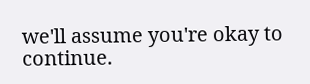we'll assume you're okay to continue.